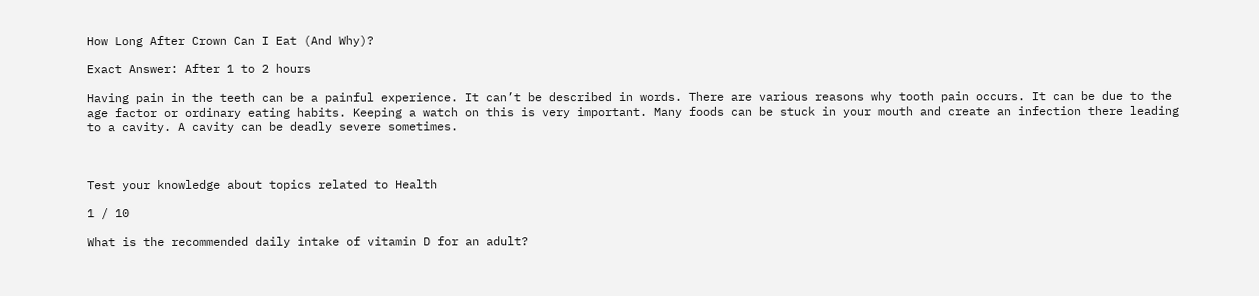How Long After Crown Can I Eat (And Why)?

Exact Answer: After 1 to 2 hours

Having pain in the teeth can be a painful experience. It can’t be described in words. There are various reasons why tooth pain occurs. It can be due to the age factor or ordinary eating habits. Keeping a watch on this is very important. Many foods can be stuck in your mouth and create an infection there leading to a cavity. A cavity can be deadly severe sometimes.



Test your knowledge about topics related to Health

1 / 10

What is the recommended daily intake of vitamin D for an adult?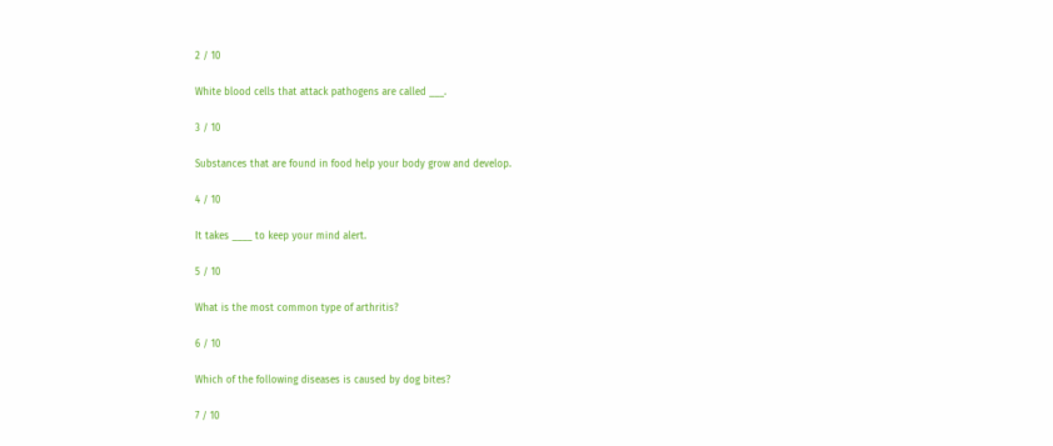2 / 10

White blood cells that attack pathogens are called ___.

3 / 10

Substances that are found in food help your body grow and develop.

4 / 10

It takes ____ to keep your mind alert.

5 / 10

What is the most common type of arthritis?

6 / 10

Which of the following diseases is caused by dog bites?

7 / 10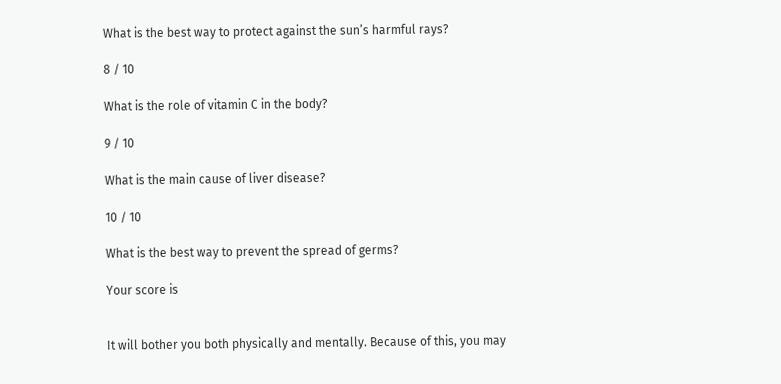What is the best way to protect against the sun’s harmful rays?

8 / 10

What is the role of vitamin C in the body?

9 / 10

What is the main cause of liver disease?

10 / 10

What is the best way to prevent the spread of germs?

Your score is


It will bother you both physically and mentally. Because of this, you may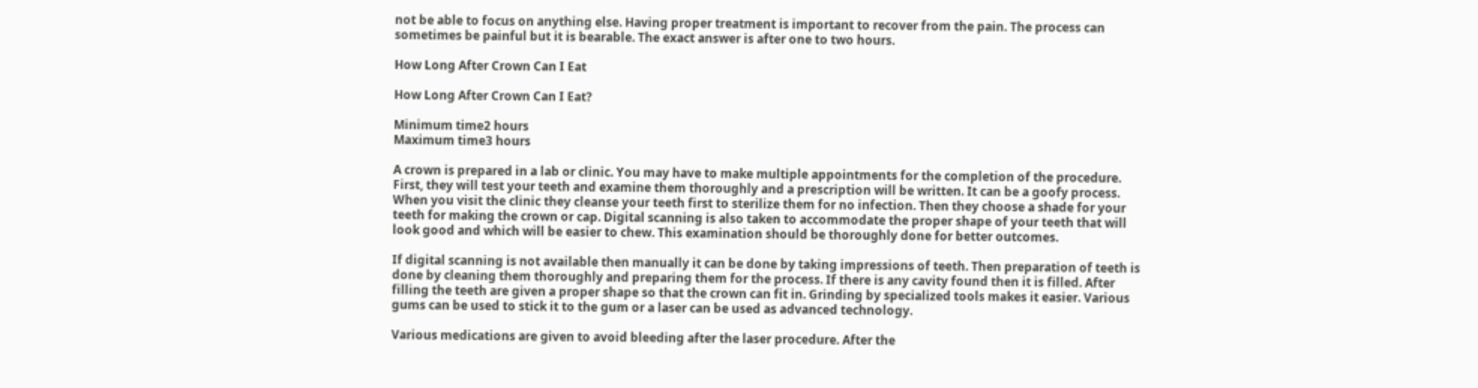not be able to focus on anything else. Having proper treatment is important to recover from the pain. The process can sometimes be painful but it is bearable. The exact answer is after one to two hours.

How Long After Crown Can I Eat

How Long After Crown Can I Eat?

Minimum time2 hours
Maximum time3 hours

A crown is prepared in a lab or clinic. You may have to make multiple appointments for the completion of the procedure. First, they will test your teeth and examine them thoroughly and a prescription will be written. It can be a goofy process. When you visit the clinic they cleanse your teeth first to sterilize them for no infection. Then they choose a shade for your teeth for making the crown or cap. Digital scanning is also taken to accommodate the proper shape of your teeth that will look good and which will be easier to chew. This examination should be thoroughly done for better outcomes.

If digital scanning is not available then manually it can be done by taking impressions of teeth. Then preparation of teeth is done by cleaning them thoroughly and preparing them for the process. If there is any cavity found then it is filled. After filling the teeth are given a proper shape so that the crown can fit in. Grinding by specialized tools makes it easier. Various gums can be used to stick it to the gum or a laser can be used as advanced technology.

Various medications are given to avoid bleeding after the laser procedure. After the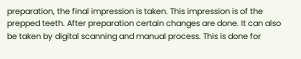preparation, the final impression is taken. This impression is of the prepped teeth. After preparation certain changes are done. It can also be taken by digital scanning and manual process. This is done for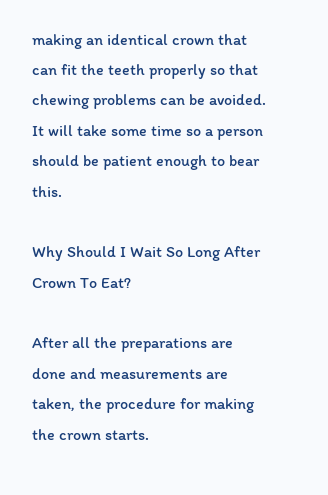making an identical crown that can fit the teeth properly so that chewing problems can be avoided. It will take some time so a person should be patient enough to bear this.

Why Should I Wait So Long After Crown To Eat?

After all the preparations are done and measurements are taken, the procedure for making the crown starts.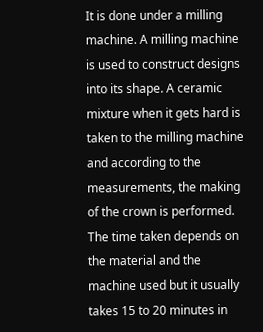It is done under a milling machine. A milling machine is used to construct designs into its shape. A ceramic mixture when it gets hard is taken to the milling machine and according to the measurements, the making of the crown is performed. The time taken depends on the material and the machine used but it usually takes 15 to 20 minutes in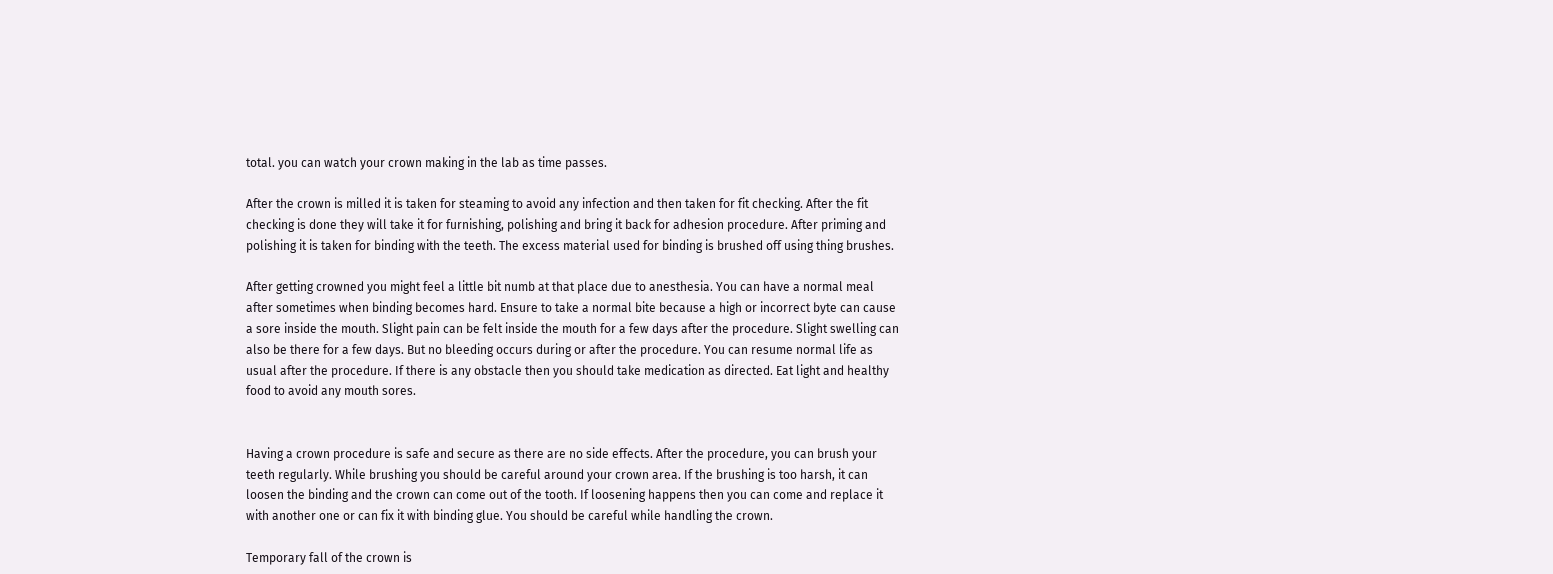total. you can watch your crown making in the lab as time passes.

After the crown is milled it is taken for steaming to avoid any infection and then taken for fit checking. After the fit checking is done they will take it for furnishing, polishing and bring it back for adhesion procedure. After priming and polishing it is taken for binding with the teeth. The excess material used for binding is brushed off using thing brushes.

After getting crowned you might feel a little bit numb at that place due to anesthesia. You can have a normal meal after sometimes when binding becomes hard. Ensure to take a normal bite because a high or incorrect byte can cause a sore inside the mouth. Slight pain can be felt inside the mouth for a few days after the procedure. Slight swelling can also be there for a few days. But no bleeding occurs during or after the procedure. You can resume normal life as usual after the procedure. If there is any obstacle then you should take medication as directed. Eat light and healthy food to avoid any mouth sores.


Having a crown procedure is safe and secure as there are no side effects. After the procedure, you can brush your teeth regularly. While brushing you should be careful around your crown area. If the brushing is too harsh, it can loosen the binding and the crown can come out of the tooth. If loosening happens then you can come and replace it with another one or can fix it with binding glue. You should be careful while handling the crown.

Temporary fall of the crown is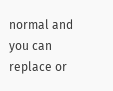normal and you can replace or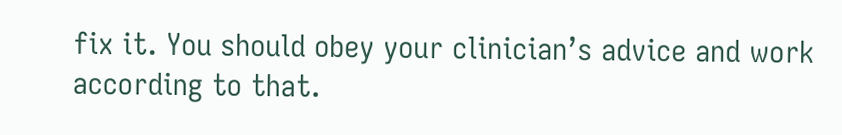fix it. You should obey your clinician’s advice and work according to that.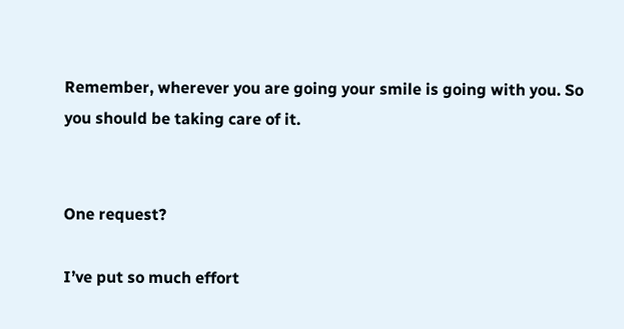Remember, wherever you are going your smile is going with you. So you should be taking care of it.


One request?

I’ve put so much effort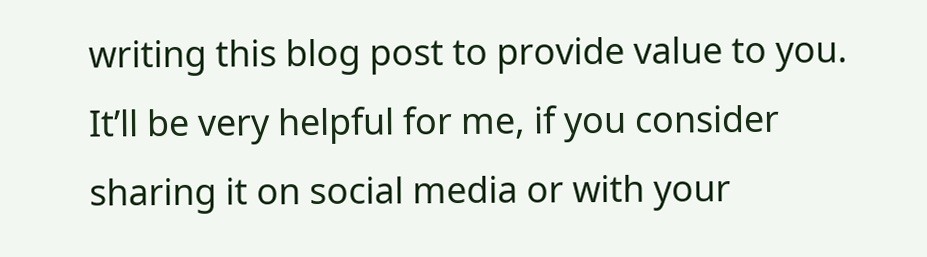writing this blog post to provide value to you. It’ll be very helpful for me, if you consider sharing it on social media or with your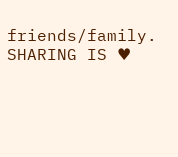friends/family. SHARING IS ♥